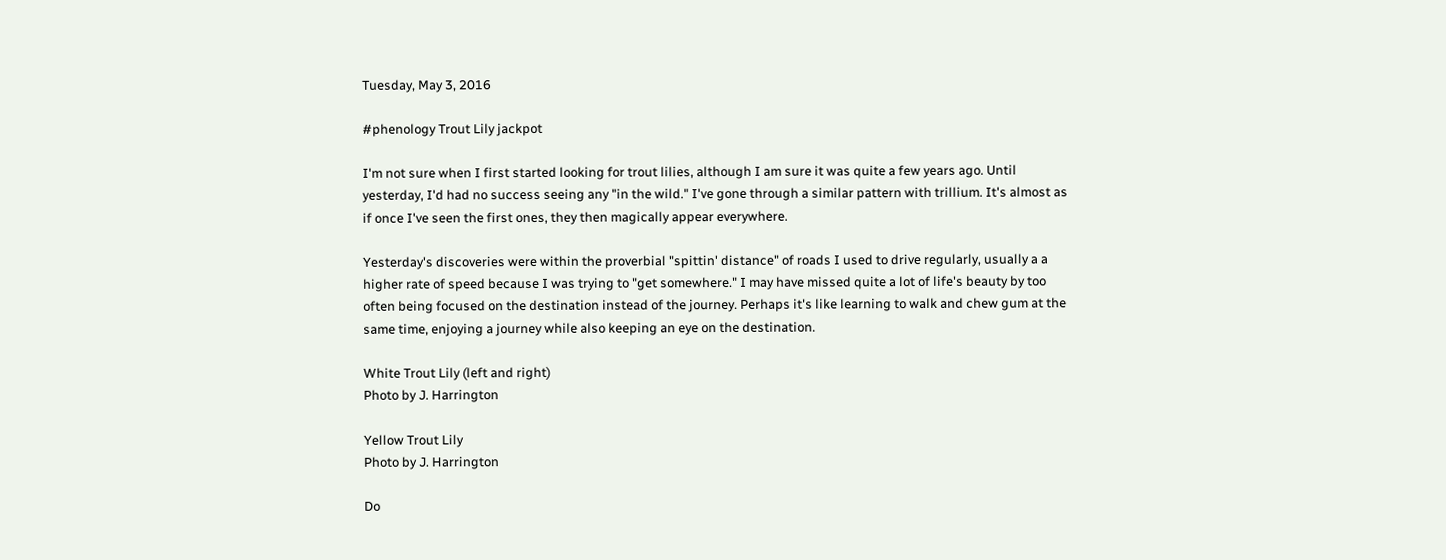Tuesday, May 3, 2016

#phenology Trout Lily jackpot

I'm not sure when I first started looking for trout lilies, although I am sure it was quite a few years ago. Until yesterday, I'd had no success seeing any "in the wild." I've gone through a similar pattern with trillium. It's almost as if once I've seen the first ones, they then magically appear everywhere.

Yesterday's discoveries were within the proverbial "spittin' distance" of roads I used to drive regularly, usually a a higher rate of speed because I was trying to "get somewhere." I may have missed quite a lot of life's beauty by too often being focused on the destination instead of the journey. Perhaps it's like learning to walk and chew gum at the same time, enjoying a journey while also keeping an eye on the destination.

White Trout Lily (left and right)
Photo by J. Harrington

Yellow Trout Lily
Photo by J. Harrington

Do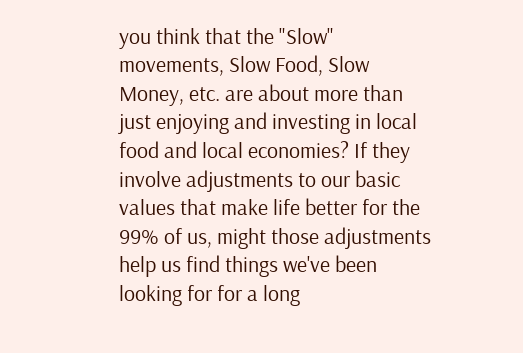you think that the "Slow" movements, Slow Food, Slow Money, etc. are about more than just enjoying and investing in local food and local economies? If they involve adjustments to our basic values that make life better for the 99% of us, might those adjustments help us find things we've been looking for for a long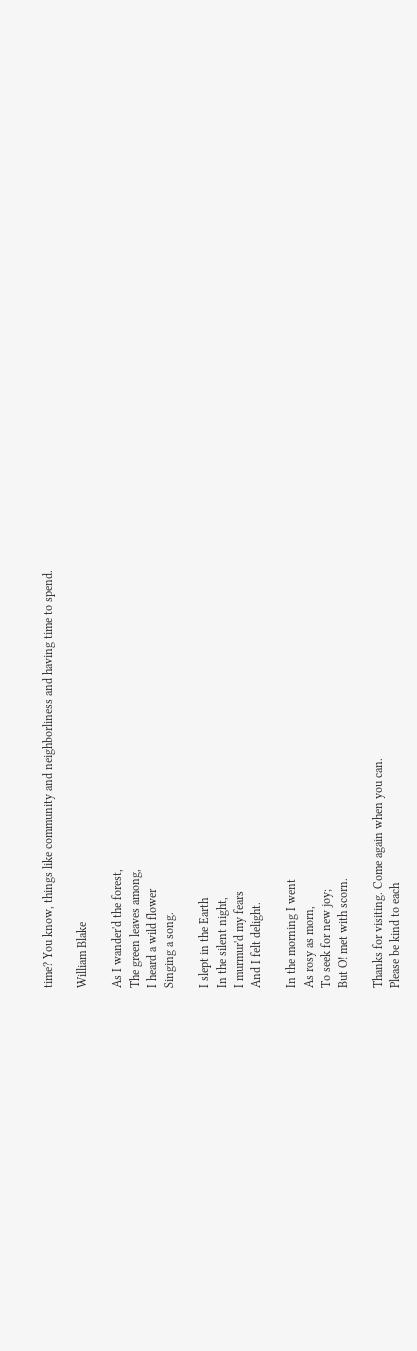time? You know, things like community and neighborliness and having time to spend.

William Blake

As I wander'd the forest,
The green leaves among,
I heard a wild flower
Singing a song.

I slept in the Earth
In the silent night,
I murmur'd my fears
And I felt delight.

In the morning I went
As rosy as morn,
To seek for new joy;
But O! met with scorn.

Thanks for visiting. Come again when you can.
Please be kind to each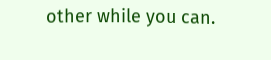other while you can.